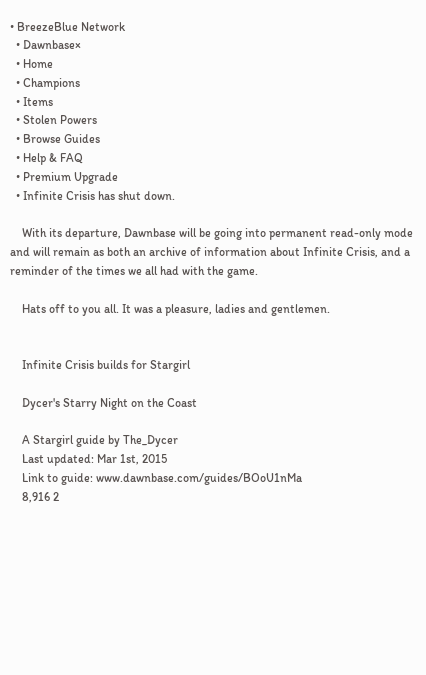• BreezeBlue Network
  • Dawnbase×
  • Home
  • Champions
  • Items
  • Stolen Powers
  • Browse Guides
  • Help & FAQ
  • Premium Upgrade
  • Infinite Crisis has shut down.

    With its departure, Dawnbase will be going into permanent read-only mode and will remain as both an archive of information about Infinite Crisis, and a reminder of the times we all had with the game.

    Hats off to you all. It was a pleasure, ladies and gentlemen.


    Infinite Crisis builds for Stargirl

    Dycer's Starry Night on the Coast

    A Stargirl guide by The_Dycer
    Last updated: Mar 1st, 2015
    Link to guide: www.dawnbase.com/guides/BOoU1nMa
    8,916 2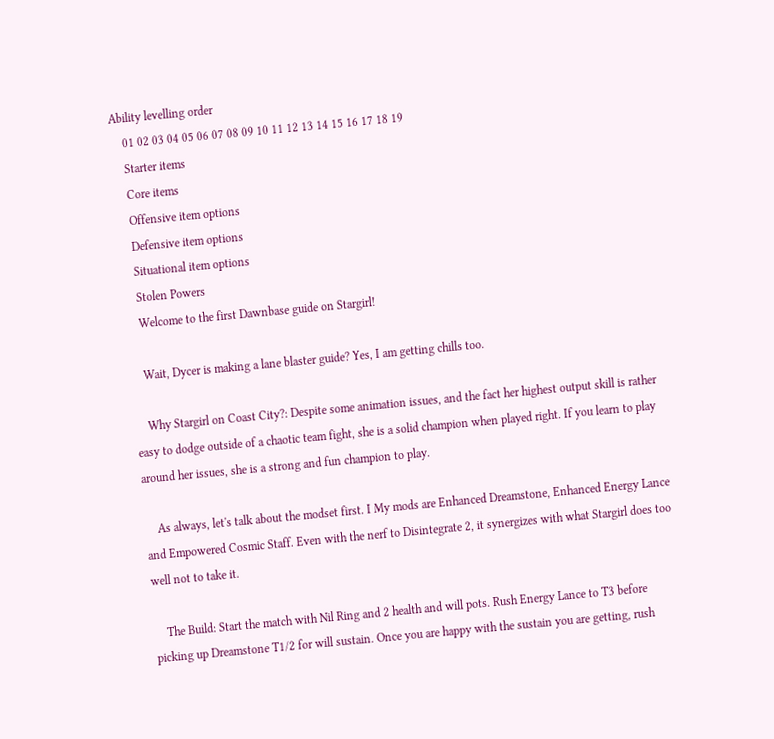Ability levelling order
    01 02 03 04 05 06 07 08 09 10 11 12 13 14 15 16 17 18 19
    Starter items
    Core items
    Offensive item options
    Defensive item options
    Situational item options
    Stolen Powers
    Welcome to the first Dawnbase guide on Stargirl!

    Wait, Dycer is making a lane blaster guide? Yes, I am getting chills too.

    Why Stargirl on Coast City?: Despite some animation issues, and the fact her highest output skill is rather easy to dodge outside of a chaotic team fight, she is a solid champion when played right. If you learn to play around her issues, she is a strong and fun champion to play.

    As always, let's talk about the modset first. I My mods are Enhanced Dreamstone, Enhanced Energy Lance and Empowered Cosmic Staff. Even with the nerf to Disintegrate 2, it synergizes with what Stargirl does too well not to take it.

    The Build: Start the match with Nil Ring and 2 health and will pots. Rush Energy Lance to T3 before picking up Dreamstone T1/2 for will sustain. Once you are happy with the sustain you are getting, rush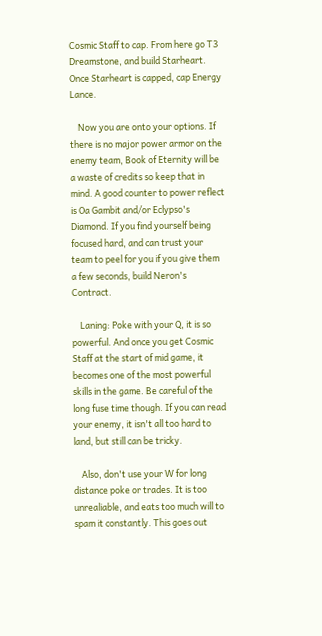Cosmic Staff to cap. From here go T3 Dreamstone, and build Starheart. Once Starheart is capped, cap Energy Lance.

    Now you are onto your options. If there is no major power armor on the enemy team, Book of Eternity will be a waste of credits so keep that in mind. A good counter to power reflect is Oa Gambit and/or Eclypso's Diamond. If you find yourself being focused hard, and can trust your team to peel for you if you give them a few seconds, build Neron's Contract.

    Laning: Poke with your Q, it is so powerful. And once you get Cosmic Staff at the start of mid game, it becomes one of the most powerful skills in the game. Be careful of the long fuse time though. If you can read your enemy, it isn't all too hard to land, but still can be tricky.

    Also, don't use your W for long distance poke or trades. It is too unrealiable, and eats too much will to spam it constantly. This goes out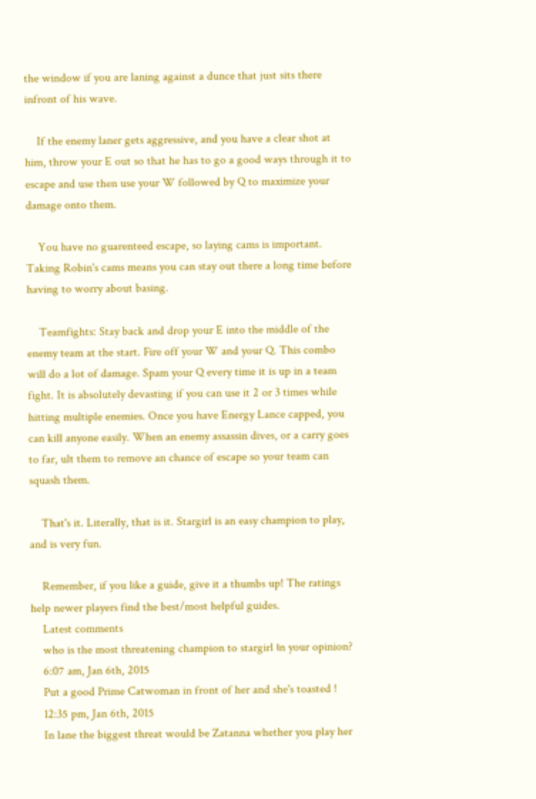the window if you are laning against a dunce that just sits there infront of his wave.

    If the enemy laner gets aggressive, and you have a clear shot at him, throw your E out so that he has to go a good ways through it to escape and use then use your W followed by Q to maximize your damage onto them.

    You have no guarenteed escape, so laying cams is important. Taking Robin's cams means you can stay out there a long time before having to worry about basing.

    Teamfights: Stay back and drop your E into the middle of the enemy team at the start. Fire off your W and your Q. This combo will do a lot of damage. Spam your Q every time it is up in a team fight. It is absolutely devasting if you can use it 2 or 3 times while hitting multiple enemies. Once you have Energy Lance capped, you can kill anyone easily. When an enemy assassin dives, or a carry goes to far, ult them to remove an chance of escape so your team can squash them.

    That's it. Literally, that is it. Stargirl is an easy champion to play, and is very fun.

    Remember, if you like a guide, give it a thumbs up! The ratings help newer players find the best/most helpful guides.
    Latest comments
    who is the most threatening champion to stargirl ιn your opinion?
    6:07 am, Jan 6th, 2015
    Put a good Prime Catwoman in front of her and she's toasted !
    12:35 pm, Jan 6th, 2015
    In lane the biggest threat would be Zatanna whether you play her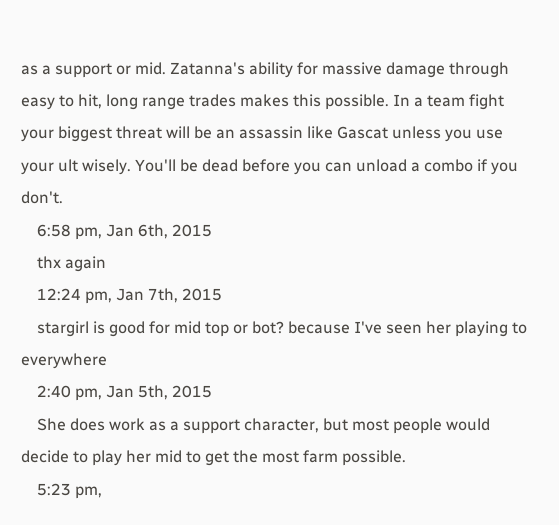as a support or mid. Zatanna's ability for massive damage through easy to hit, long range trades makes this possible. In a team fight your biggest threat will be an assassin like Gascat unless you use your ult wisely. You'll be dead before you can unload a combo if you don't.
    6:58 pm, Jan 6th, 2015
    thx again
    12:24 pm, Jan 7th, 2015
    stargirl is good for mid top or bot? because I've seen her playing to everywhere
    2:40 pm, Jan 5th, 2015
    She does work as a support character, but most people would decide to play her mid to get the most farm possible.
    5:23 pm,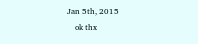Jan 5th, 2015
    ok thx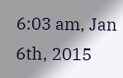6:03 am, Jan 6th, 2015